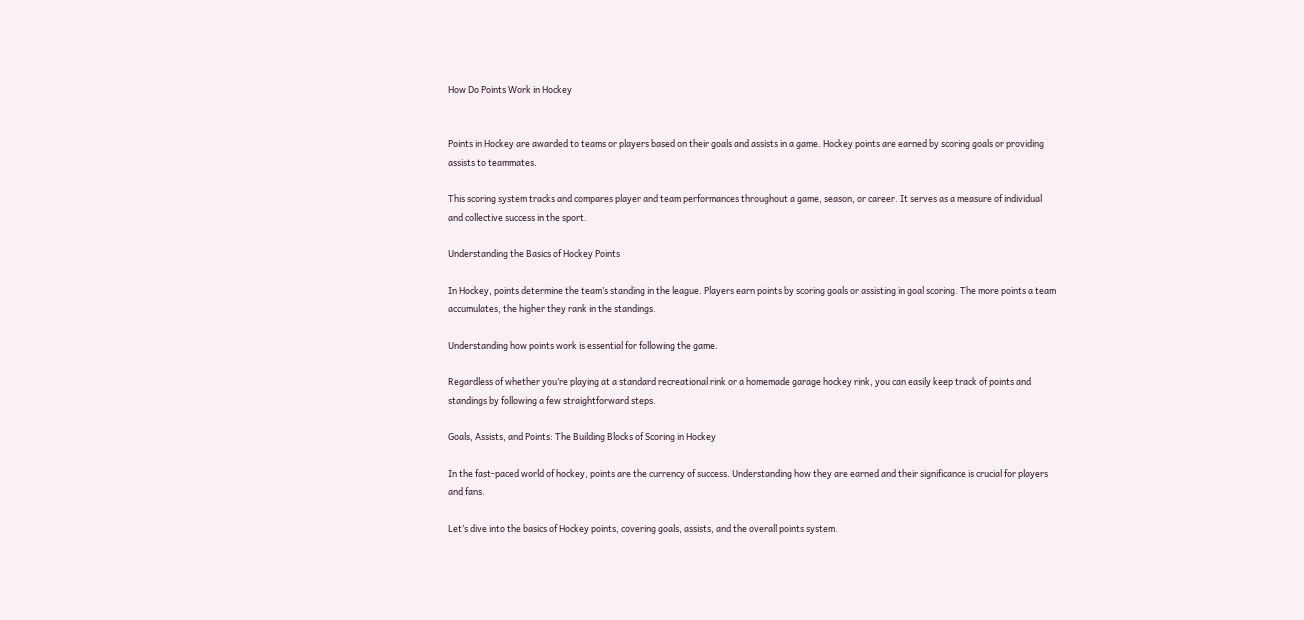How Do Points Work in Hockey


Points in Hockey are awarded to teams or players based on their goals and assists in a game. Hockey points are earned by scoring goals or providing assists to teammates.

This scoring system tracks and compares player and team performances throughout a game, season, or career. It serves as a measure of individual and collective success in the sport.

Understanding the Basics of Hockey Points

In Hockey, points determine the team’s standing in the league. Players earn points by scoring goals or assisting in goal scoring. The more points a team accumulates, the higher they rank in the standings.

Understanding how points work is essential for following the game.

Regardless of whether you’re playing at a standard recreational rink or a homemade garage hockey rink, you can easily keep track of points and standings by following a few straightforward steps.

Goals, Assists, and Points: The Building Blocks of Scoring in Hockey

In the fast-paced world of hockey, points are the currency of success. Understanding how they are earned and their significance is crucial for players and fans.

Let’s dive into the basics of Hockey points, covering goals, assists, and the overall points system.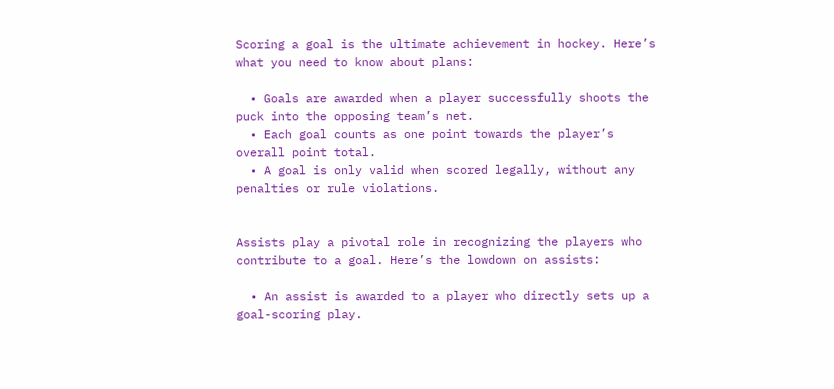Scoring a goal is the ultimate achievement in hockey. Here’s what you need to know about plans:

  • Goals are awarded when a player successfully shoots the puck into the opposing team’s net.
  • Each goal counts as one point towards the player’s overall point total.
  • A goal is only valid when scored legally, without any penalties or rule violations.


Assists play a pivotal role in recognizing the players who contribute to a goal. Here’s the lowdown on assists:

  • An assist is awarded to a player who directly sets up a goal-scoring play.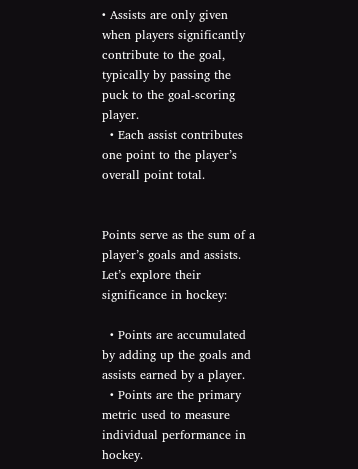• Assists are only given when players significantly contribute to the goal, typically by passing the puck to the goal-scoring player.
  • Each assist contributes one point to the player’s overall point total.


Points serve as the sum of a player’s goals and assists. Let’s explore their significance in hockey:

  • Points are accumulated by adding up the goals and assists earned by a player.
  • Points are the primary metric used to measure individual performance in hockey.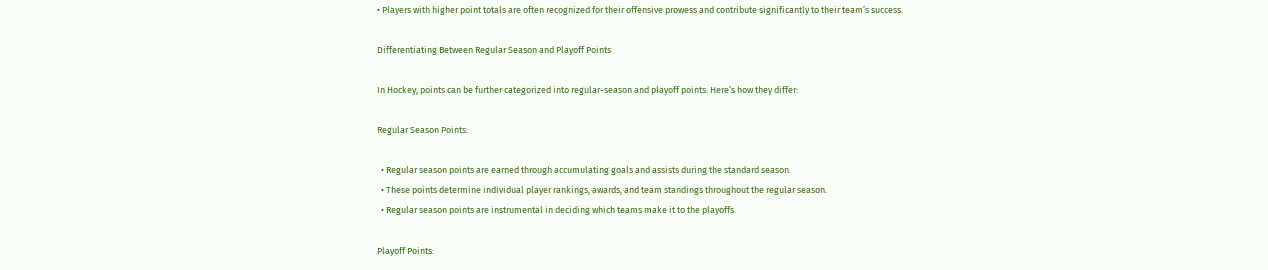• Players with higher point totals are often recognized for their offensive prowess and contribute significantly to their team’s success.

Differentiating Between Regular Season and Playoff Points

In Hockey, points can be further categorized into regular-season and playoff points. Here’s how they differ:

Regular Season Points:

  • Regular season points are earned through accumulating goals and assists during the standard season.
  • These points determine individual player rankings, awards, and team standings throughout the regular season.
  • Regular season points are instrumental in deciding which teams make it to the playoffs.

Playoff Points: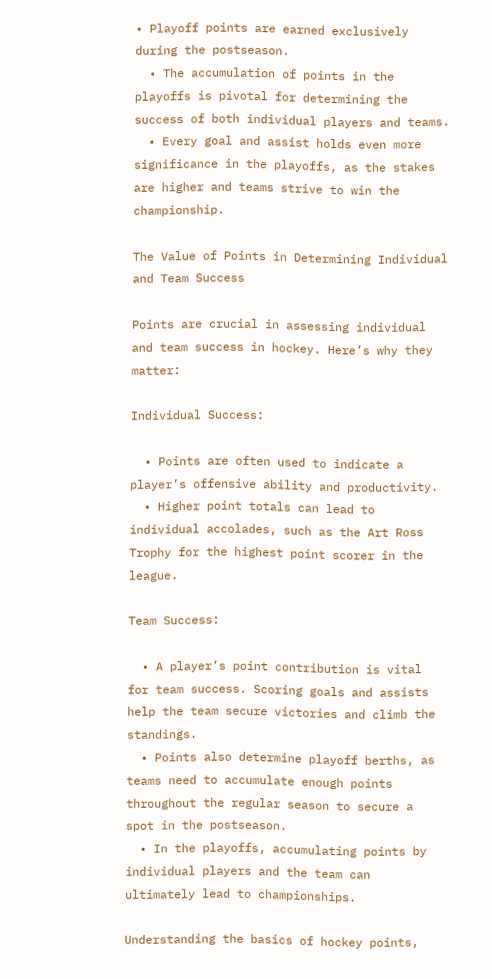• Playoff points are earned exclusively during the postseason.
  • The accumulation of points in the playoffs is pivotal for determining the success of both individual players and teams.
  • Every goal and assist holds even more significance in the playoffs, as the stakes are higher and teams strive to win the championship.

The Value of Points in Determining Individual and Team Success

Points are crucial in assessing individual and team success in hockey. Here’s why they matter:

Individual Success:

  • Points are often used to indicate a player’s offensive ability and productivity.
  • Higher point totals can lead to individual accolades, such as the Art Ross Trophy for the highest point scorer in the league.

Team Success:

  • A player’s point contribution is vital for team success. Scoring goals and assists help the team secure victories and climb the standings.
  • Points also determine playoff berths, as teams need to accumulate enough points throughout the regular season to secure a spot in the postseason.
  • In the playoffs, accumulating points by individual players and the team can ultimately lead to championships.

Understanding the basics of hockey points,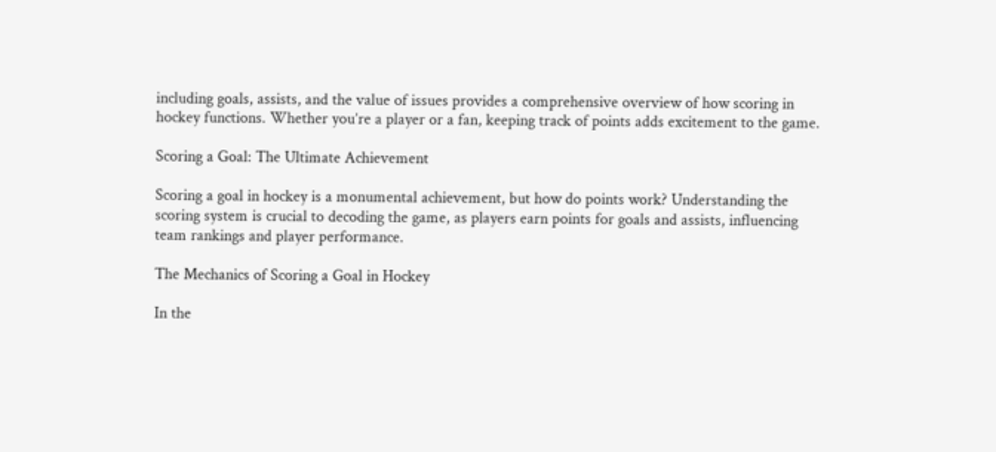including goals, assists, and the value of issues provides a comprehensive overview of how scoring in hockey functions. Whether you’re a player or a fan, keeping track of points adds excitement to the game.

Scoring a Goal: The Ultimate Achievement

Scoring a goal in hockey is a monumental achievement, but how do points work? Understanding the scoring system is crucial to decoding the game, as players earn points for goals and assists, influencing team rankings and player performance.

The Mechanics of Scoring a Goal in Hockey

In the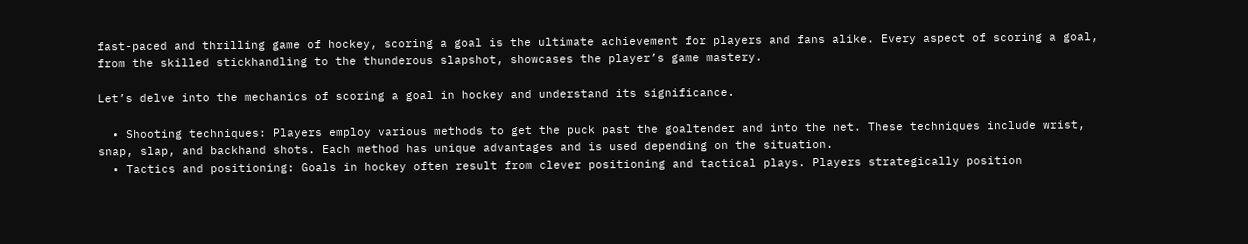fast-paced and thrilling game of hockey, scoring a goal is the ultimate achievement for players and fans alike. Every aspect of scoring a goal, from the skilled stickhandling to the thunderous slapshot, showcases the player’s game mastery.

Let’s delve into the mechanics of scoring a goal in hockey and understand its significance.

  • Shooting techniques: Players employ various methods to get the puck past the goaltender and into the net. These techniques include wrist, snap, slap, and backhand shots. Each method has unique advantages and is used depending on the situation.
  • Tactics and positioning: Goals in hockey often result from clever positioning and tactical plays. Players strategically position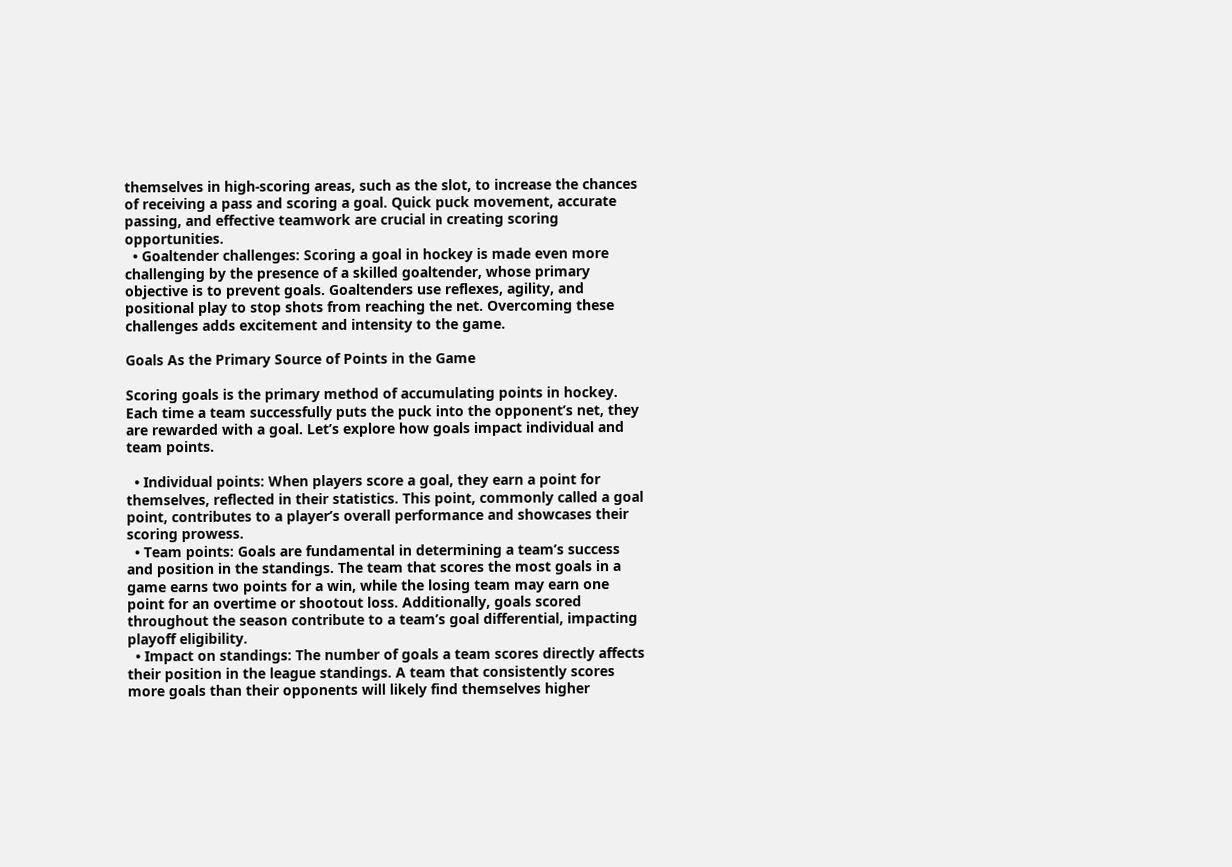themselves in high-scoring areas, such as the slot, to increase the chances of receiving a pass and scoring a goal. Quick puck movement, accurate passing, and effective teamwork are crucial in creating scoring opportunities.
  • Goaltender challenges: Scoring a goal in hockey is made even more challenging by the presence of a skilled goaltender, whose primary objective is to prevent goals. Goaltenders use reflexes, agility, and positional play to stop shots from reaching the net. Overcoming these challenges adds excitement and intensity to the game.

Goals As the Primary Source of Points in the Game

Scoring goals is the primary method of accumulating points in hockey. Each time a team successfully puts the puck into the opponent’s net, they are rewarded with a goal. Let’s explore how goals impact individual and team points.

  • Individual points: When players score a goal, they earn a point for themselves, reflected in their statistics. This point, commonly called a goal point, contributes to a player’s overall performance and showcases their scoring prowess.
  • Team points: Goals are fundamental in determining a team’s success and position in the standings. The team that scores the most goals in a game earns two points for a win, while the losing team may earn one point for an overtime or shootout loss. Additionally, goals scored throughout the season contribute to a team’s goal differential, impacting playoff eligibility.
  • Impact on standings: The number of goals a team scores directly affects their position in the league standings. A team that consistently scores more goals than their opponents will likely find themselves higher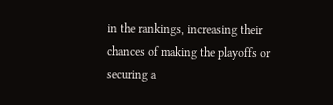in the rankings, increasing their chances of making the playoffs or securing a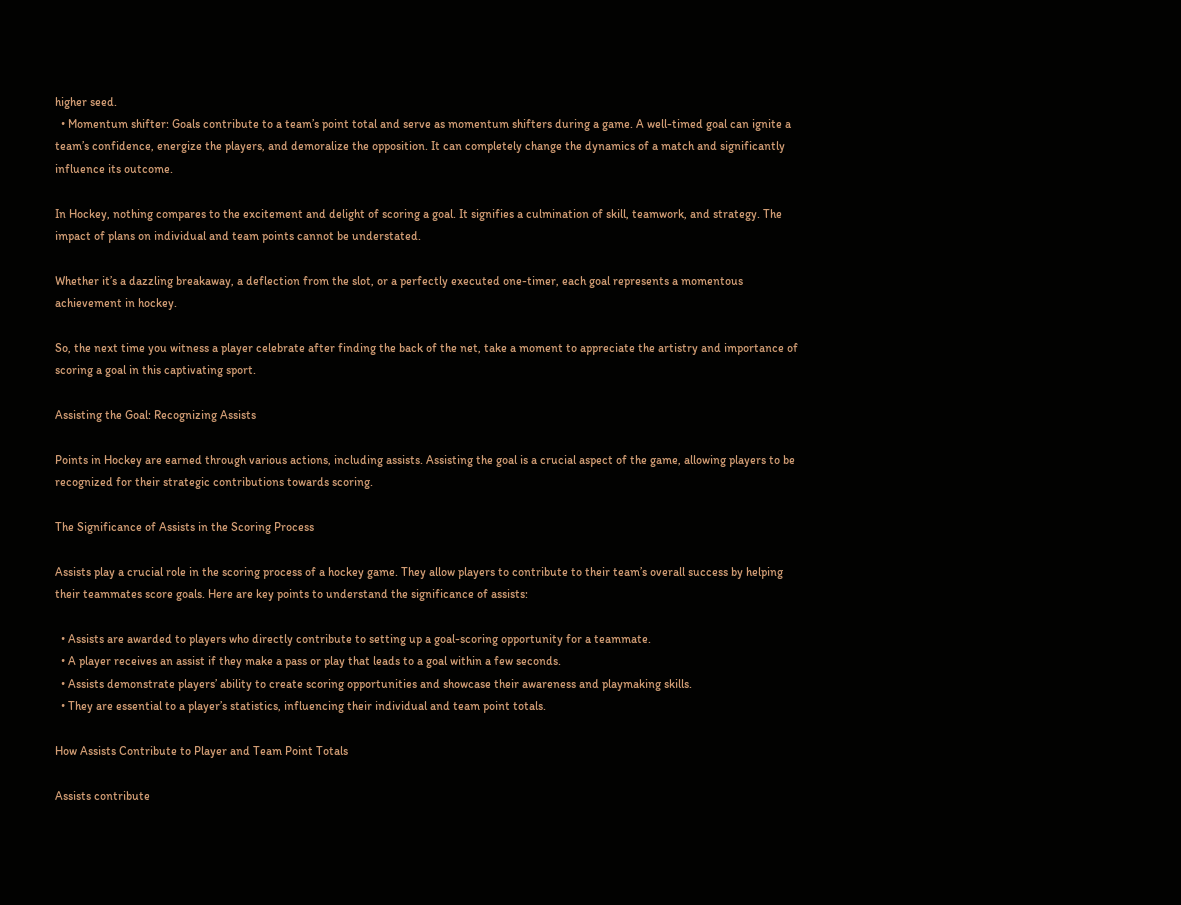higher seed.
  • Momentum shifter: Goals contribute to a team’s point total and serve as momentum shifters during a game. A well-timed goal can ignite a team’s confidence, energize the players, and demoralize the opposition. It can completely change the dynamics of a match and significantly influence its outcome.

In Hockey, nothing compares to the excitement and delight of scoring a goal. It signifies a culmination of skill, teamwork, and strategy. The impact of plans on individual and team points cannot be understated.

Whether it’s a dazzling breakaway, a deflection from the slot, or a perfectly executed one-timer, each goal represents a momentous achievement in hockey.

So, the next time you witness a player celebrate after finding the back of the net, take a moment to appreciate the artistry and importance of scoring a goal in this captivating sport.

Assisting the Goal: Recognizing Assists

Points in Hockey are earned through various actions, including assists. Assisting the goal is a crucial aspect of the game, allowing players to be recognized for their strategic contributions towards scoring.

The Significance of Assists in the Scoring Process

Assists play a crucial role in the scoring process of a hockey game. They allow players to contribute to their team’s overall success by helping their teammates score goals. Here are key points to understand the significance of assists:

  • Assists are awarded to players who directly contribute to setting up a goal-scoring opportunity for a teammate.
  • A player receives an assist if they make a pass or play that leads to a goal within a few seconds.
  • Assists demonstrate players’ ability to create scoring opportunities and showcase their awareness and playmaking skills.
  • They are essential to a player’s statistics, influencing their individual and team point totals.

How Assists Contribute to Player and Team Point Totals

Assists contribute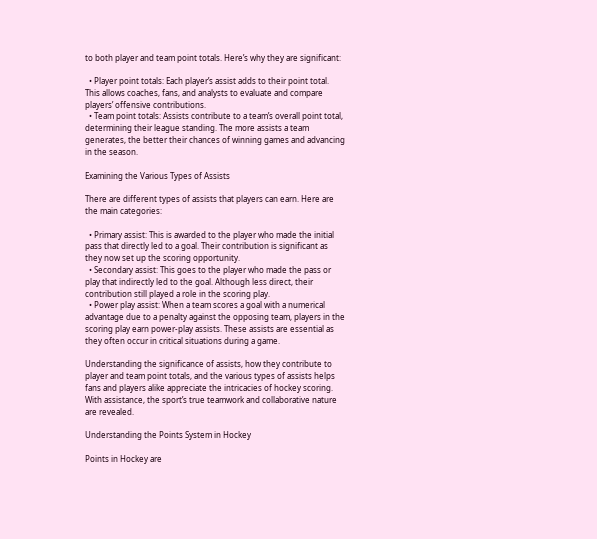to both player and team point totals. Here’s why they are significant:

  • Player point totals: Each player’s assist adds to their point total. This allows coaches, fans, and analysts to evaluate and compare players’ offensive contributions.
  • Team point totals: Assists contribute to a team’s overall point total, determining their league standing. The more assists a team generates, the better their chances of winning games and advancing in the season.

Examining the Various Types of Assists

There are different types of assists that players can earn. Here are the main categories:

  • Primary assist: This is awarded to the player who made the initial pass that directly led to a goal. Their contribution is significant as they now set up the scoring opportunity.
  • Secondary assist: This goes to the player who made the pass or play that indirectly led to the goal. Although less direct, their contribution still played a role in the scoring play.
  • Power play assist: When a team scores a goal with a numerical advantage due to a penalty against the opposing team, players in the scoring play earn power-play assists. These assists are essential as they often occur in critical situations during a game.

Understanding the significance of assists, how they contribute to player and team point totals, and the various types of assists helps fans and players alike appreciate the intricacies of hockey scoring. With assistance, the sport’s true teamwork and collaborative nature are revealed.

Understanding the Points System in Hockey

Points in Hockey are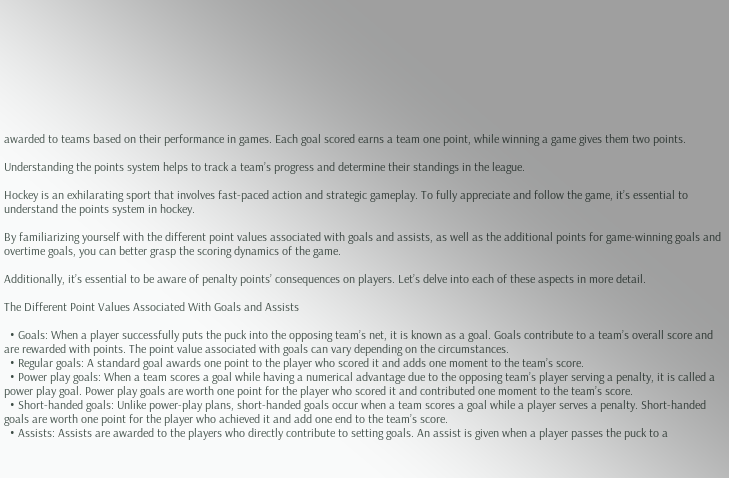awarded to teams based on their performance in games. Each goal scored earns a team one point, while winning a game gives them two points.

Understanding the points system helps to track a team’s progress and determine their standings in the league.

Hockey is an exhilarating sport that involves fast-paced action and strategic gameplay. To fully appreciate and follow the game, it’s essential to understand the points system in hockey.

By familiarizing yourself with the different point values associated with goals and assists, as well as the additional points for game-winning goals and overtime goals, you can better grasp the scoring dynamics of the game.

Additionally, it’s essential to be aware of penalty points’ consequences on players. Let’s delve into each of these aspects in more detail.

The Different Point Values Associated With Goals and Assists

  • Goals: When a player successfully puts the puck into the opposing team’s net, it is known as a goal. Goals contribute to a team’s overall score and are rewarded with points. The point value associated with goals can vary depending on the circumstances.
  • Regular goals: A standard goal awards one point to the player who scored it and adds one moment to the team’s score.
  • Power play goals: When a team scores a goal while having a numerical advantage due to the opposing team’s player serving a penalty, it is called a power play goal. Power play goals are worth one point for the player who scored it and contributed one moment to the team’s score.
  • Short-handed goals: Unlike power-play plans, short-handed goals occur when a team scores a goal while a player serves a penalty. Short-handed goals are worth one point for the player who achieved it and add one end to the team’s score.
  • Assists: Assists are awarded to the players who directly contribute to setting goals. An assist is given when a player passes the puck to a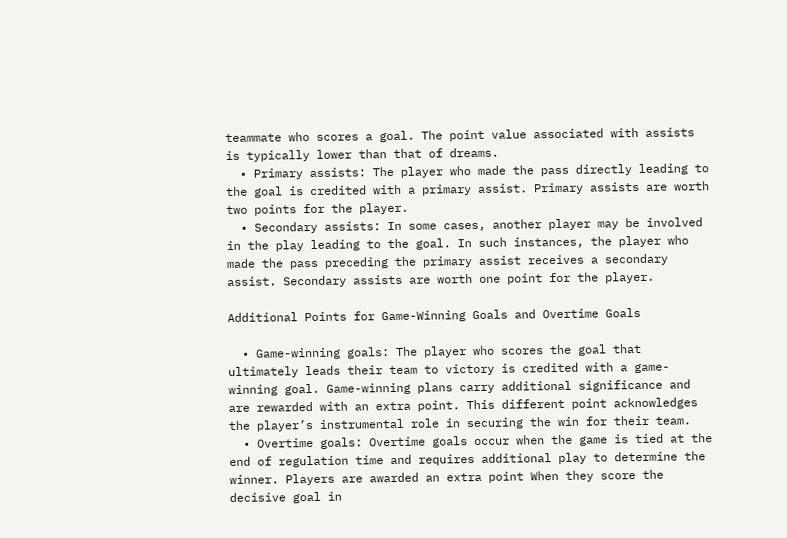teammate who scores a goal. The point value associated with assists is typically lower than that of dreams.
  • Primary assists: The player who made the pass directly leading to the goal is credited with a primary assist. Primary assists are worth two points for the player.
  • Secondary assists: In some cases, another player may be involved in the play leading to the goal. In such instances, the player who made the pass preceding the primary assist receives a secondary assist. Secondary assists are worth one point for the player.

Additional Points for Game-Winning Goals and Overtime Goals

  • Game-winning goals: The player who scores the goal that ultimately leads their team to victory is credited with a game-winning goal. Game-winning plans carry additional significance and are rewarded with an extra point. This different point acknowledges the player’s instrumental role in securing the win for their team.
  • Overtime goals: Overtime goals occur when the game is tied at the end of regulation time and requires additional play to determine the winner. Players are awarded an extra point When they score the decisive goal in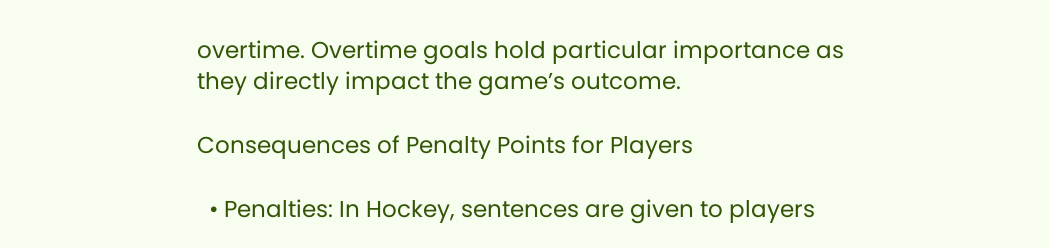overtime. Overtime goals hold particular importance as they directly impact the game’s outcome.

Consequences of Penalty Points for Players

  • Penalties: In Hockey, sentences are given to players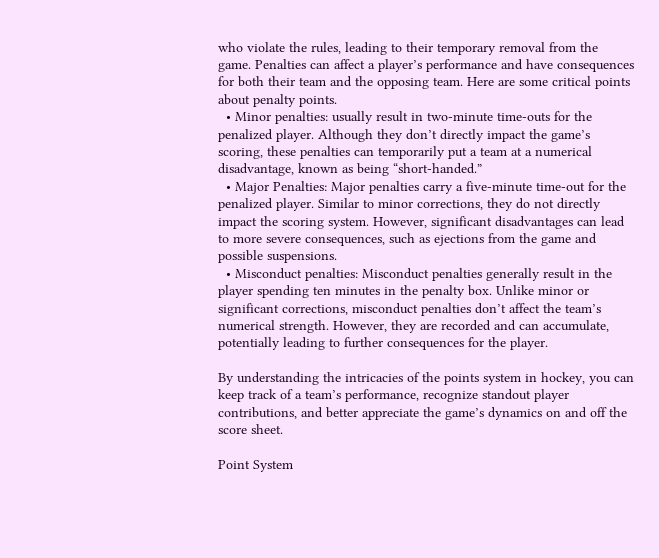who violate the rules, leading to their temporary removal from the game. Penalties can affect a player’s performance and have consequences for both their team and the opposing team. Here are some critical points about penalty points.
  • Minor penalties: usually result in two-minute time-outs for the penalized player. Although they don’t directly impact the game’s scoring, these penalties can temporarily put a team at a numerical disadvantage, known as being “short-handed.”
  • Major Penalties: Major penalties carry a five-minute time-out for the penalized player. Similar to minor corrections, they do not directly impact the scoring system. However, significant disadvantages can lead to more severe consequences, such as ejections from the game and possible suspensions.
  • Misconduct penalties: Misconduct penalties generally result in the player spending ten minutes in the penalty box. Unlike minor or significant corrections, misconduct penalties don’t affect the team’s numerical strength. However, they are recorded and can accumulate, potentially leading to further consequences for the player.

By understanding the intricacies of the points system in hockey, you can keep track of a team’s performance, recognize standout player contributions, and better appreciate the game’s dynamics on and off the score sheet.

Point System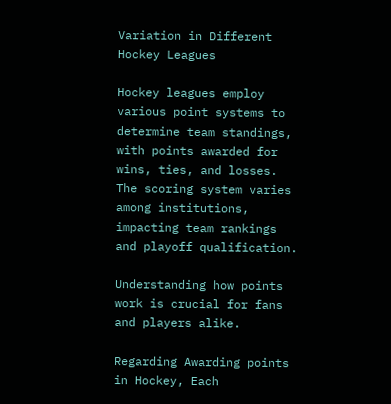Variation in Different Hockey Leagues

Hockey leagues employ various point systems to determine team standings, with points awarded for wins, ties, and losses. The scoring system varies among institutions, impacting team rankings and playoff qualification.

Understanding how points work is crucial for fans and players alike.

Regarding Awarding points in Hockey, Each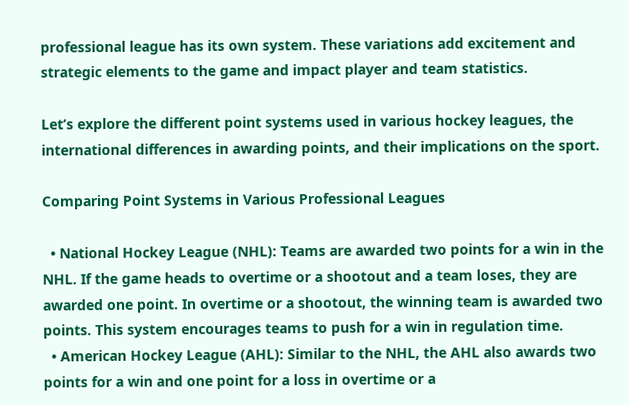professional league has its own system. These variations add excitement and strategic elements to the game and impact player and team statistics.

Let’s explore the different point systems used in various hockey leagues, the international differences in awarding points, and their implications on the sport.

Comparing Point Systems in Various Professional Leagues

  • National Hockey League (NHL): Teams are awarded two points for a win in the NHL. If the game heads to overtime or a shootout and a team loses, they are awarded one point. In overtime or a shootout, the winning team is awarded two points. This system encourages teams to push for a win in regulation time.
  • American Hockey League (AHL): Similar to the NHL, the AHL also awards two points for a win and one point for a loss in overtime or a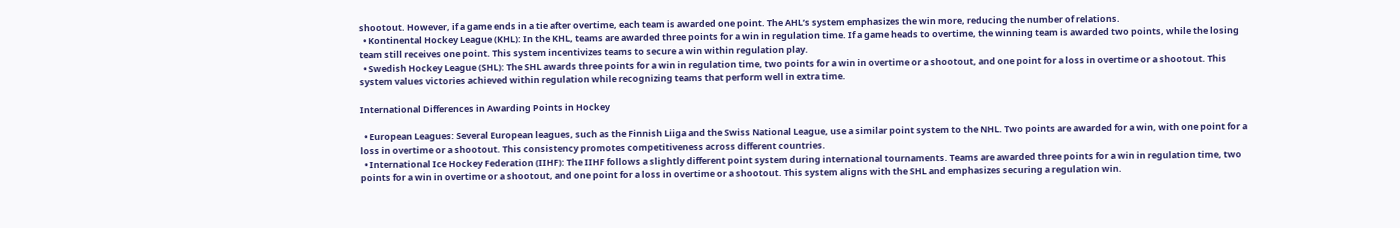shootout. However, if a game ends in a tie after overtime, each team is awarded one point. The AHL’s system emphasizes the win more, reducing the number of relations.
  • Kontinental Hockey League (KHL): In the KHL, teams are awarded three points for a win in regulation time. If a game heads to overtime, the winning team is awarded two points, while the losing team still receives one point. This system incentivizes teams to secure a win within regulation play.
  • Swedish Hockey League (SHL): The SHL awards three points for a win in regulation time, two points for a win in overtime or a shootout, and one point for a loss in overtime or a shootout. This system values victories achieved within regulation while recognizing teams that perform well in extra time.

International Differences in Awarding Points in Hockey

  • European Leagues: Several European leagues, such as the Finnish Liiga and the Swiss National League, use a similar point system to the NHL. Two points are awarded for a win, with one point for a loss in overtime or a shootout. This consistency promotes competitiveness across different countries.
  • International Ice Hockey Federation (IIHF): The IIHF follows a slightly different point system during international tournaments. Teams are awarded three points for a win in regulation time, two points for a win in overtime or a shootout, and one point for a loss in overtime or a shootout. This system aligns with the SHL and emphasizes securing a regulation win.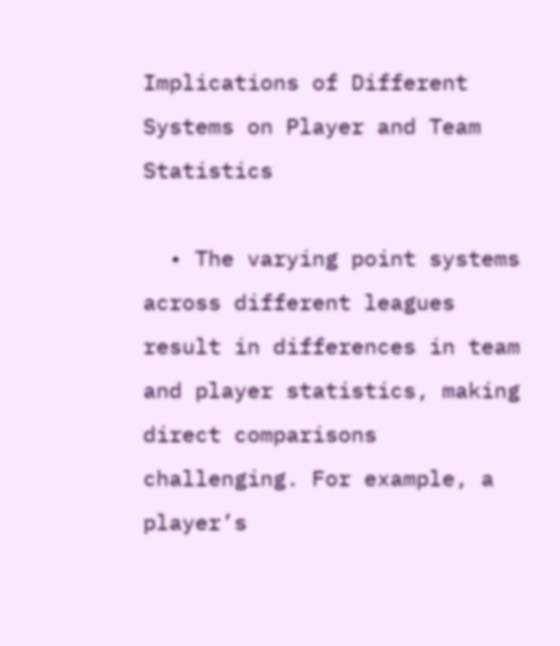Implications of Different Systems on Player and Team Statistics

  • The varying point systems across different leagues result in differences in team and player statistics, making direct comparisons challenging. For example, a player’s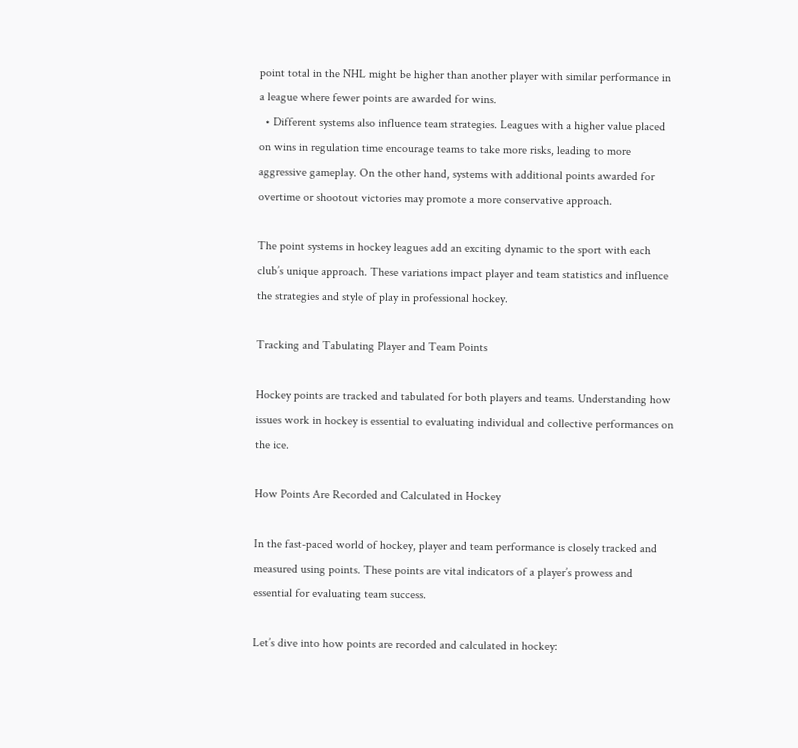point total in the NHL might be higher than another player with similar performance in a league where fewer points are awarded for wins.
  • Different systems also influence team strategies. Leagues with a higher value placed on wins in regulation time encourage teams to take more risks, leading to more aggressive gameplay. On the other hand, systems with additional points awarded for overtime or shootout victories may promote a more conservative approach.

The point systems in hockey leagues add an exciting dynamic to the sport with each club’s unique approach. These variations impact player and team statistics and influence the strategies and style of play in professional hockey.

Tracking and Tabulating Player and Team Points

Hockey points are tracked and tabulated for both players and teams. Understanding how issues work in hockey is essential to evaluating individual and collective performances on the ice.

How Points Are Recorded and Calculated in Hockey

In the fast-paced world of hockey, player and team performance is closely tracked and measured using points. These points are vital indicators of a player’s prowess and essential for evaluating team success.

Let’s dive into how points are recorded and calculated in hockey: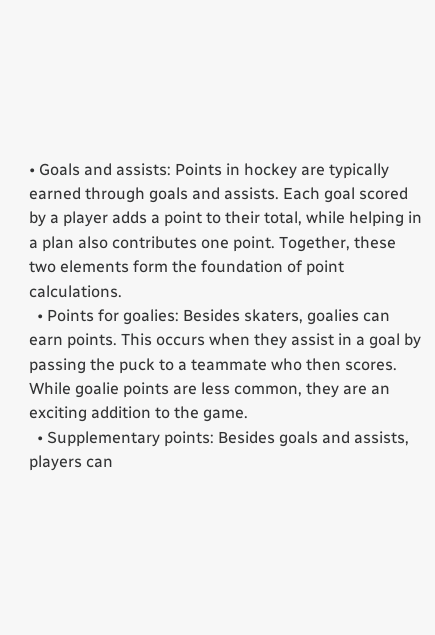• Goals and assists: Points in hockey are typically earned through goals and assists. Each goal scored by a player adds a point to their total, while helping in a plan also contributes one point. Together, these two elements form the foundation of point calculations.
  • Points for goalies: Besides skaters, goalies can earn points. This occurs when they assist in a goal by passing the puck to a teammate who then scores. While goalie points are less common, they are an exciting addition to the game.
  • Supplementary points: Besides goals and assists, players can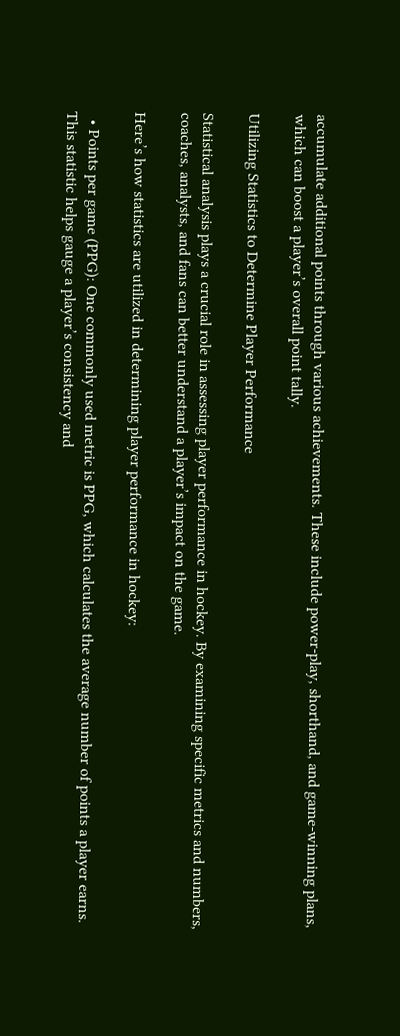accumulate additional points through various achievements. These include power-play, shorthand, and game-winning plans, which can boost a player’s overall point tally.

Utilizing Statistics to Determine Player Performance

Statistical analysis plays a crucial role in assessing player performance in hockey. By examining specific metrics and numbers, coaches, analysts, and fans can better understand a player’s impact on the game.

Here’s how statistics are utilized in determining player performance in hockey:

  • Points per game (PPG): One commonly used metric is PPG, which calculates the average number of points a player earns. This statistic helps gauge a player’s consistency and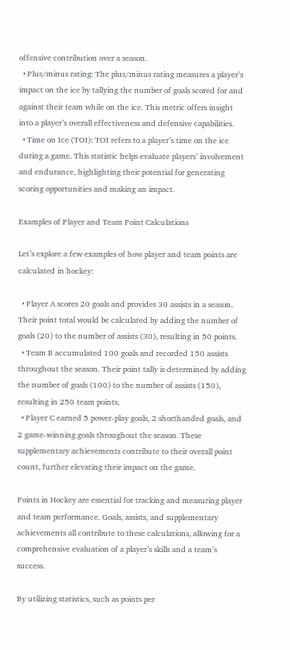offensive contribution over a season.
  • Plus/minus rating: The plus/minus rating measures a player’s impact on the ice by tallying the number of goals scored for and against their team while on the ice. This metric offers insight into a player’s overall effectiveness and defensive capabilities.
  • Time on Ice (TOI): TOI refers to a player’s time on the ice during a game. This statistic helps evaluate players’ involvement and endurance, highlighting their potential for generating scoring opportunities and making an impact.

Examples of Player and Team Point Calculations

Let’s explore a few examples of how player and team points are calculated in hockey:

  • Player A scores 20 goals and provides 30 assists in a season. Their point total would be calculated by adding the number of goals (20) to the number of assists (30), resulting in 50 points.
  • Team B accumulated 100 goals and recorded 150 assists throughout the season. Their point tally is determined by adding the number of goals (100) to the number of assists (150), resulting in 250 team points.
  • Player C earned 5 power-play goals, 2 shorthanded goals, and 2 game-winning goals throughout the season. These supplementary achievements contribute to their overall point count, further elevating their impact on the game.

Points in Hockey are essential for tracking and measuring player and team performance. Goals, assists, and supplementary achievements all contribute to these calculations, allowing for a comprehensive evaluation of a player’s skills and a team’s success.

By utilizing statistics, such as points per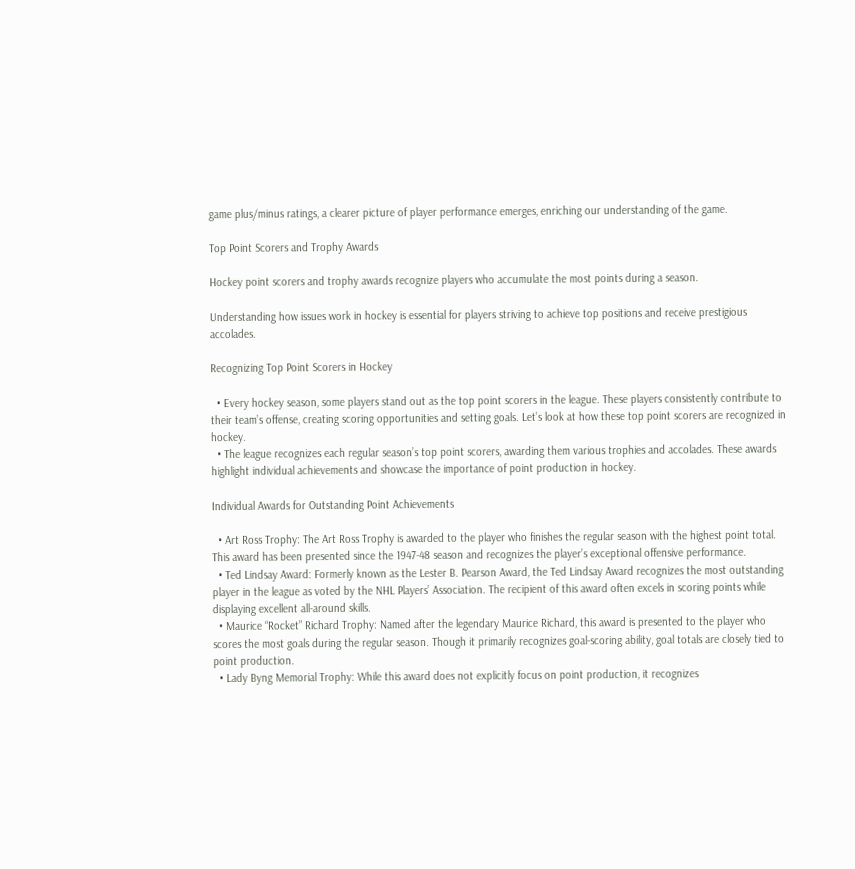game plus/minus ratings, a clearer picture of player performance emerges, enriching our understanding of the game.

Top Point Scorers and Trophy Awards

Hockey point scorers and trophy awards recognize players who accumulate the most points during a season.

Understanding how issues work in hockey is essential for players striving to achieve top positions and receive prestigious accolades.

Recognizing Top Point Scorers in Hockey

  • Every hockey season, some players stand out as the top point scorers in the league. These players consistently contribute to their team’s offense, creating scoring opportunities and setting goals. Let’s look at how these top point scorers are recognized in hockey.
  • The league recognizes each regular season’s top point scorers, awarding them various trophies and accolades. These awards highlight individual achievements and showcase the importance of point production in hockey.

Individual Awards for Outstanding Point Achievements

  • Art Ross Trophy: The Art Ross Trophy is awarded to the player who finishes the regular season with the highest point total. This award has been presented since the 1947-48 season and recognizes the player’s exceptional offensive performance.
  • Ted Lindsay Award: Formerly known as the Lester B. Pearson Award, the Ted Lindsay Award recognizes the most outstanding player in the league as voted by the NHL Players’ Association. The recipient of this award often excels in scoring points while displaying excellent all-around skills.
  • Maurice “Rocket” Richard Trophy: Named after the legendary Maurice Richard, this award is presented to the player who scores the most goals during the regular season. Though it primarily recognizes goal-scoring ability, goal totals are closely tied to point production.
  • Lady Byng Memorial Trophy: While this award does not explicitly focus on point production, it recognizes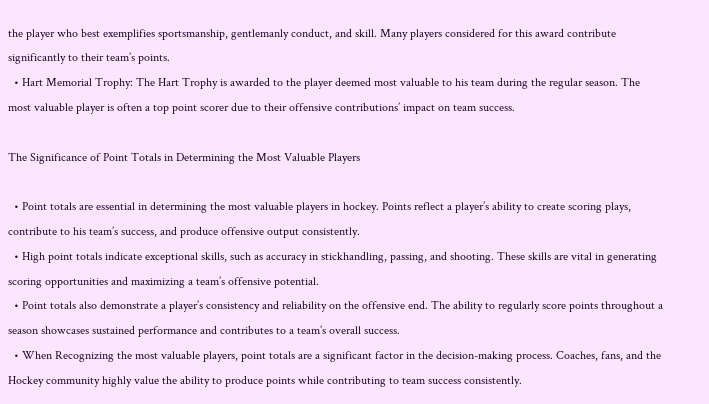the player who best exemplifies sportsmanship, gentlemanly conduct, and skill. Many players considered for this award contribute significantly to their team’s points.
  • Hart Memorial Trophy: The Hart Trophy is awarded to the player deemed most valuable to his team during the regular season. The most valuable player is often a top point scorer due to their offensive contributions’ impact on team success.

The Significance of Point Totals in Determining the Most Valuable Players

  • Point totals are essential in determining the most valuable players in hockey. Points reflect a player’s ability to create scoring plays, contribute to his team’s success, and produce offensive output consistently.
  • High point totals indicate exceptional skills, such as accuracy in stickhandling, passing, and shooting. These skills are vital in generating scoring opportunities and maximizing a team’s offensive potential.
  • Point totals also demonstrate a player’s consistency and reliability on the offensive end. The ability to regularly score points throughout a season showcases sustained performance and contributes to a team’s overall success.
  • When Recognizing the most valuable players, point totals are a significant factor in the decision-making process. Coaches, fans, and the Hockey community highly value the ability to produce points while contributing to team success consistently.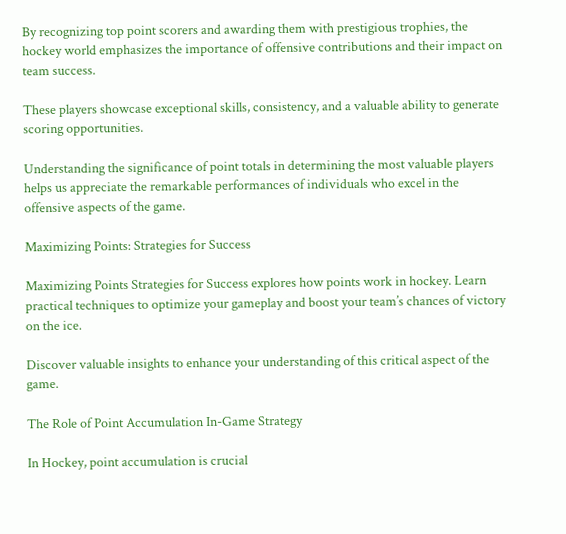By recognizing top point scorers and awarding them with prestigious trophies, the hockey world emphasizes the importance of offensive contributions and their impact on team success.

These players showcase exceptional skills, consistency, and a valuable ability to generate scoring opportunities.

Understanding the significance of point totals in determining the most valuable players helps us appreciate the remarkable performances of individuals who excel in the offensive aspects of the game.

Maximizing Points: Strategies for Success

Maximizing Points Strategies for Success explores how points work in hockey. Learn practical techniques to optimize your gameplay and boost your team’s chances of victory on the ice.

Discover valuable insights to enhance your understanding of this critical aspect of the game.

The Role of Point Accumulation In-Game Strategy

In Hockey, point accumulation is crucial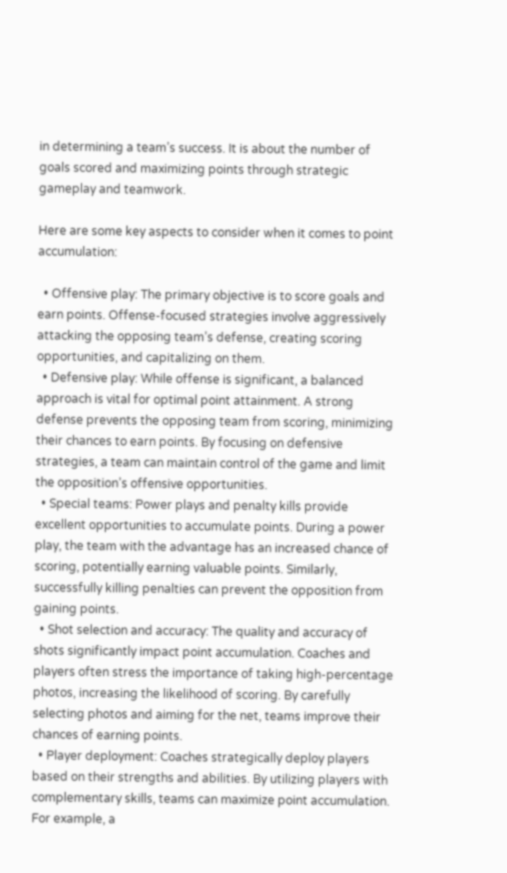in determining a team’s success. It is about the number of goals scored and maximizing points through strategic gameplay and teamwork.

Here are some key aspects to consider when it comes to point accumulation:

  • Offensive play: The primary objective is to score goals and earn points. Offense-focused strategies involve aggressively attacking the opposing team’s defense, creating scoring opportunities, and capitalizing on them.
  • Defensive play: While offense is significant, a balanced approach is vital for optimal point attainment. A strong defense prevents the opposing team from scoring, minimizing their chances to earn points. By focusing on defensive strategies, a team can maintain control of the game and limit the opposition’s offensive opportunities.
  • Special teams: Power plays and penalty kills provide excellent opportunities to accumulate points. During a power play, the team with the advantage has an increased chance of scoring, potentially earning valuable points. Similarly, successfully killing penalties can prevent the opposition from gaining points.
  • Shot selection and accuracy: The quality and accuracy of shots significantly impact point accumulation. Coaches and players often stress the importance of taking high-percentage photos, increasing the likelihood of scoring. By carefully selecting photos and aiming for the net, teams improve their chances of earning points.
  • Player deployment: Coaches strategically deploy players based on their strengths and abilities. By utilizing players with complementary skills, teams can maximize point accumulation. For example, a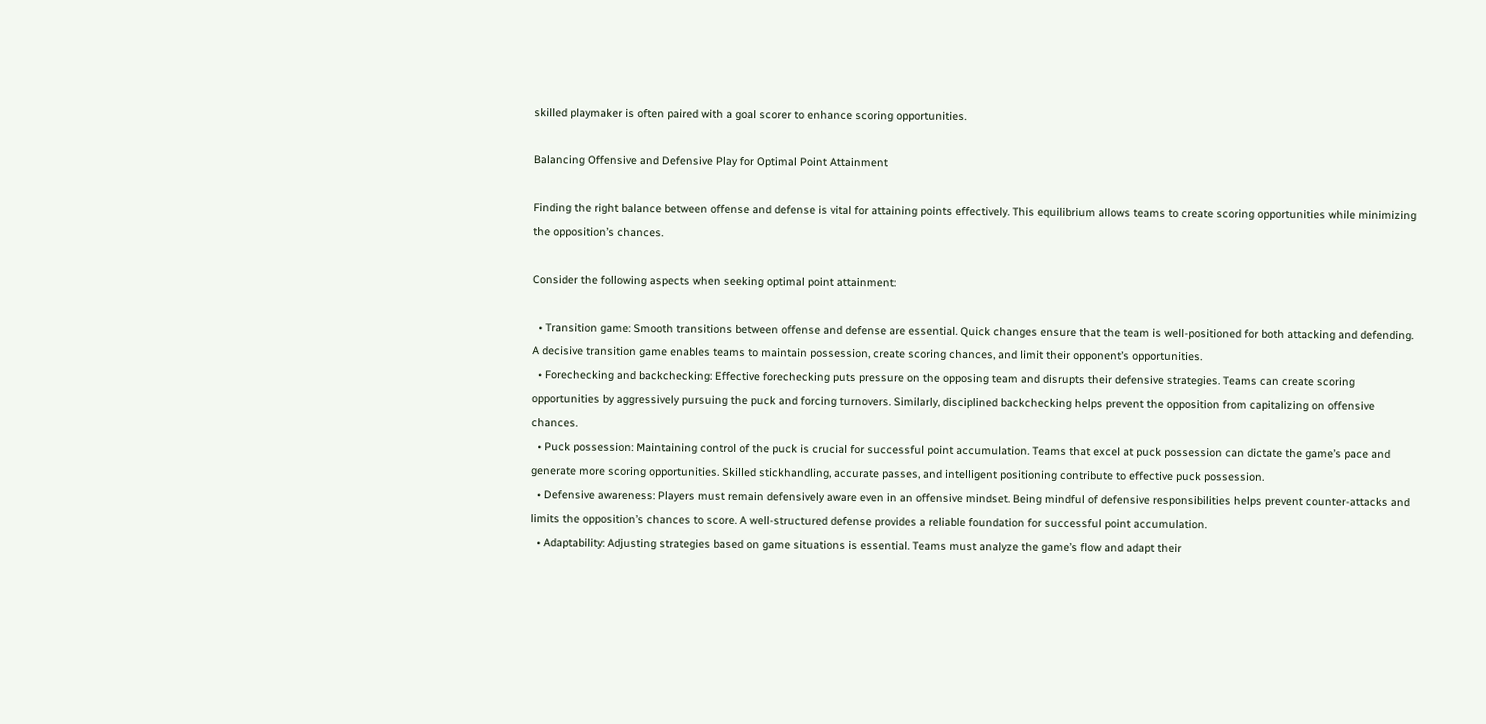skilled playmaker is often paired with a goal scorer to enhance scoring opportunities.

Balancing Offensive and Defensive Play for Optimal Point Attainment

Finding the right balance between offense and defense is vital for attaining points effectively. This equilibrium allows teams to create scoring opportunities while minimizing the opposition’s chances.

Consider the following aspects when seeking optimal point attainment:

  • Transition game: Smooth transitions between offense and defense are essential. Quick changes ensure that the team is well-positioned for both attacking and defending. A decisive transition game enables teams to maintain possession, create scoring chances, and limit their opponent’s opportunities.
  • Forechecking and backchecking: Effective forechecking puts pressure on the opposing team and disrupts their defensive strategies. Teams can create scoring opportunities by aggressively pursuing the puck and forcing turnovers. Similarly, disciplined backchecking helps prevent the opposition from capitalizing on offensive chances.
  • Puck possession: Maintaining control of the puck is crucial for successful point accumulation. Teams that excel at puck possession can dictate the game’s pace and generate more scoring opportunities. Skilled stickhandling, accurate passes, and intelligent positioning contribute to effective puck possession.
  • Defensive awareness: Players must remain defensively aware even in an offensive mindset. Being mindful of defensive responsibilities helps prevent counter-attacks and limits the opposition’s chances to score. A well-structured defense provides a reliable foundation for successful point accumulation.
  • Adaptability: Adjusting strategies based on game situations is essential. Teams must analyze the game’s flow and adapt their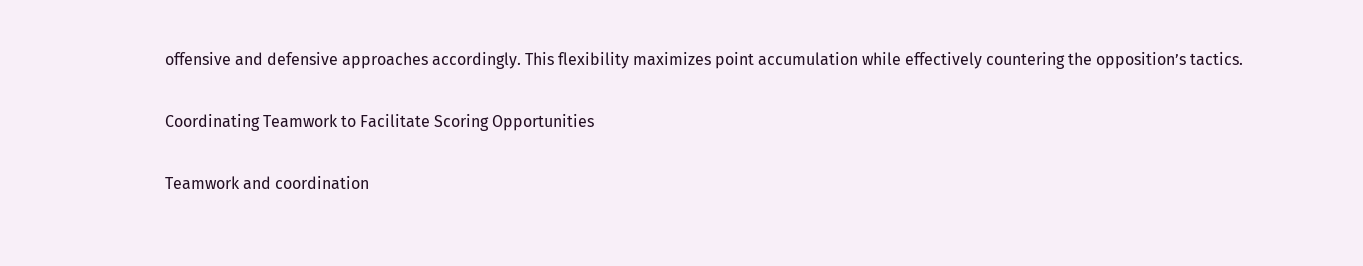offensive and defensive approaches accordingly. This flexibility maximizes point accumulation while effectively countering the opposition’s tactics.

Coordinating Teamwork to Facilitate Scoring Opportunities

Teamwork and coordination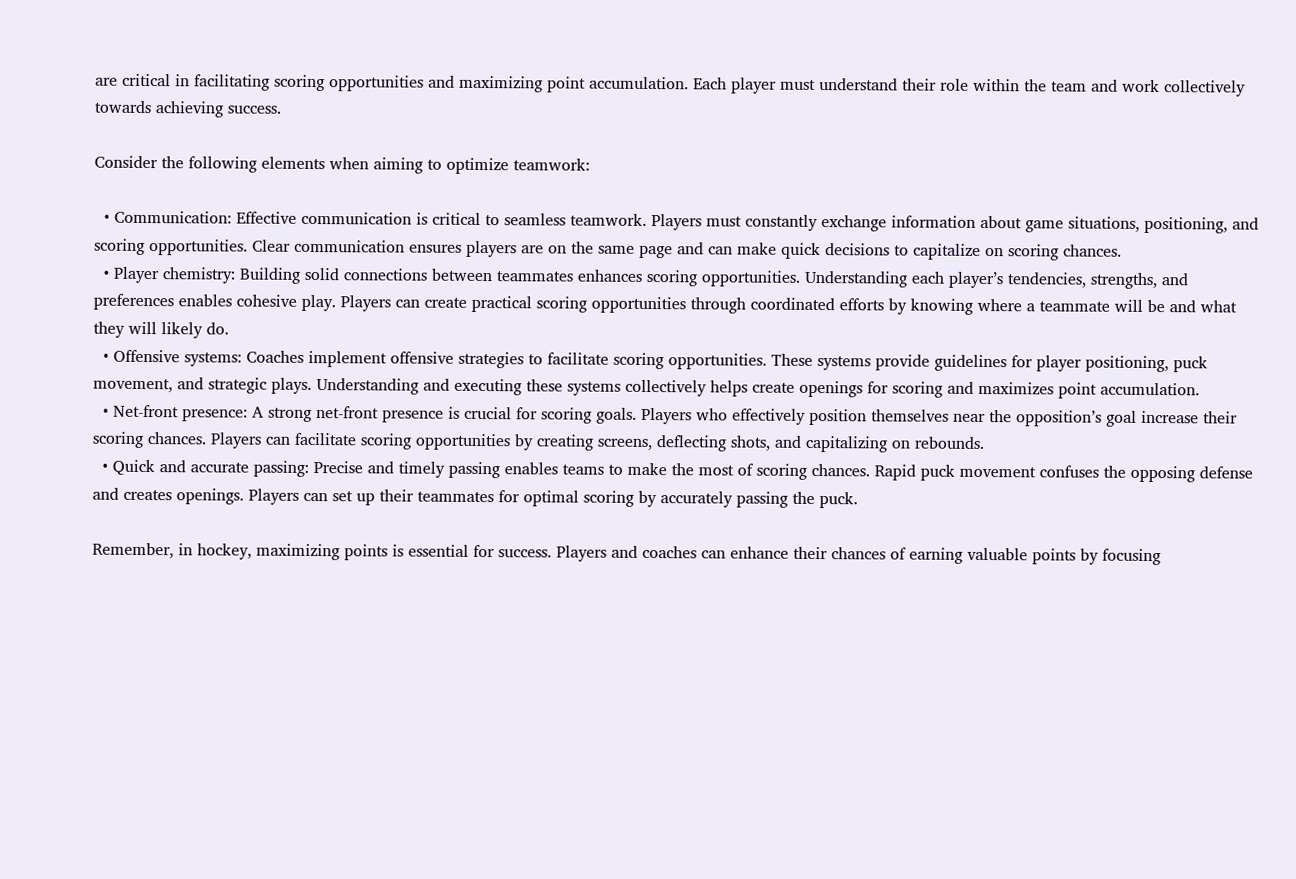are critical in facilitating scoring opportunities and maximizing point accumulation. Each player must understand their role within the team and work collectively towards achieving success.

Consider the following elements when aiming to optimize teamwork:

  • Communication: Effective communication is critical to seamless teamwork. Players must constantly exchange information about game situations, positioning, and scoring opportunities. Clear communication ensures players are on the same page and can make quick decisions to capitalize on scoring chances.
  • Player chemistry: Building solid connections between teammates enhances scoring opportunities. Understanding each player’s tendencies, strengths, and preferences enables cohesive play. Players can create practical scoring opportunities through coordinated efforts by knowing where a teammate will be and what they will likely do.
  • Offensive systems: Coaches implement offensive strategies to facilitate scoring opportunities. These systems provide guidelines for player positioning, puck movement, and strategic plays. Understanding and executing these systems collectively helps create openings for scoring and maximizes point accumulation.
  • Net-front presence: A strong net-front presence is crucial for scoring goals. Players who effectively position themselves near the opposition’s goal increase their scoring chances. Players can facilitate scoring opportunities by creating screens, deflecting shots, and capitalizing on rebounds.
  • Quick and accurate passing: Precise and timely passing enables teams to make the most of scoring chances. Rapid puck movement confuses the opposing defense and creates openings. Players can set up their teammates for optimal scoring by accurately passing the puck.

Remember, in hockey, maximizing points is essential for success. Players and coaches can enhance their chances of earning valuable points by focusing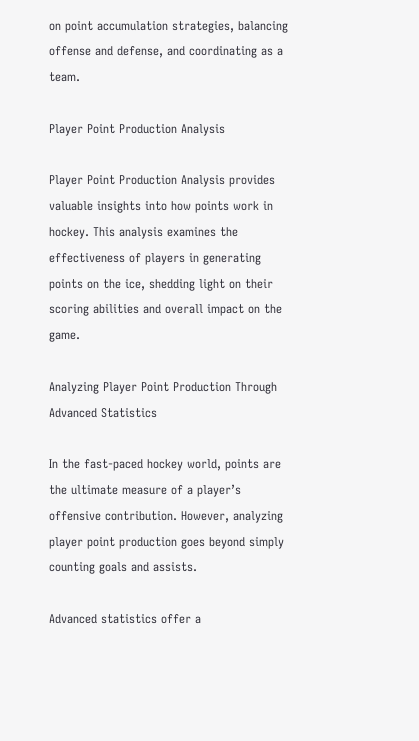on point accumulation strategies, balancing offense and defense, and coordinating as a team.

Player Point Production Analysis

Player Point Production Analysis provides valuable insights into how points work in hockey. This analysis examines the effectiveness of players in generating points on the ice, shedding light on their scoring abilities and overall impact on the game.

Analyzing Player Point Production Through Advanced Statistics

In the fast-paced hockey world, points are the ultimate measure of a player’s offensive contribution. However, analyzing player point production goes beyond simply counting goals and assists.

Advanced statistics offer a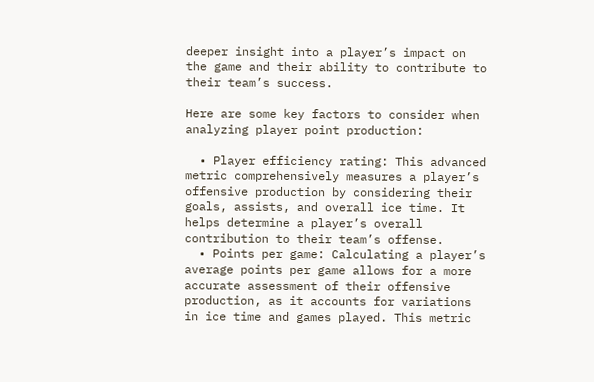deeper insight into a player’s impact on the game and their ability to contribute to their team’s success.

Here are some key factors to consider when analyzing player point production:

  • Player efficiency rating: This advanced metric comprehensively measures a player’s offensive production by considering their goals, assists, and overall ice time. It helps determine a player’s overall contribution to their team’s offense.
  • Points per game: Calculating a player’s average points per game allows for a more accurate assessment of their offensive production, as it accounts for variations in ice time and games played. This metric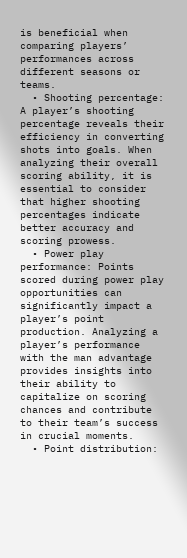is beneficial when comparing players’ performances across different seasons or teams.
  • Shooting percentage: A player’s shooting percentage reveals their efficiency in converting shots into goals. When analyzing their overall scoring ability, it is essential to consider that higher shooting percentages indicate better accuracy and scoring prowess.
  • Power play performance: Points scored during power play opportunities can significantly impact a player’s point production. Analyzing a player’s performance with the man advantage provides insights into their ability to capitalize on scoring chances and contribute to their team’s success in crucial moments.
  • Point distribution: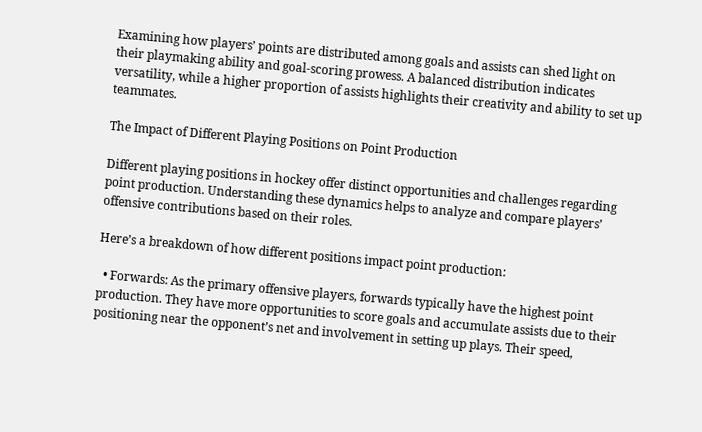Examining how players’ points are distributed among goals and assists can shed light on their playmaking ability and goal-scoring prowess. A balanced distribution indicates versatility, while a higher proportion of assists highlights their creativity and ability to set up teammates.

The Impact of Different Playing Positions on Point Production

Different playing positions in hockey offer distinct opportunities and challenges regarding point production. Understanding these dynamics helps to analyze and compare players’ offensive contributions based on their roles.

Here’s a breakdown of how different positions impact point production:

  • Forwards: As the primary offensive players, forwards typically have the highest point production. They have more opportunities to score goals and accumulate assists due to their positioning near the opponent’s net and involvement in setting up plays. Their speed,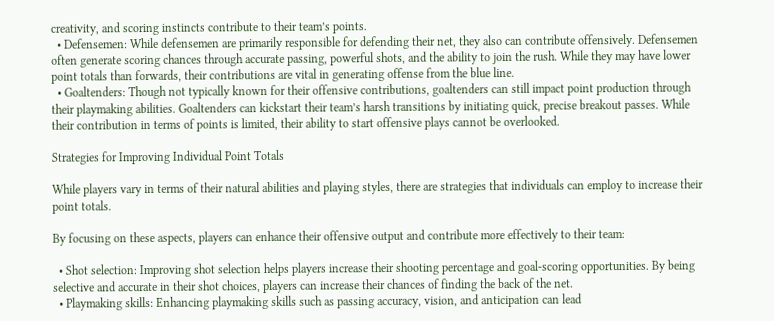creativity, and scoring instincts contribute to their team’s points.
  • Defensemen: While defensemen are primarily responsible for defending their net, they also can contribute offensively. Defensemen often generate scoring chances through accurate passing, powerful shots, and the ability to join the rush. While they may have lower point totals than forwards, their contributions are vital in generating offense from the blue line.
  • Goaltenders: Though not typically known for their offensive contributions, goaltenders can still impact point production through their playmaking abilities. Goaltenders can kickstart their team’s harsh transitions by initiating quick, precise breakout passes. While their contribution in terms of points is limited, their ability to start offensive plays cannot be overlooked.

Strategies for Improving Individual Point Totals

While players vary in terms of their natural abilities and playing styles, there are strategies that individuals can employ to increase their point totals.

By focusing on these aspects, players can enhance their offensive output and contribute more effectively to their team:

  • Shot selection: Improving shot selection helps players increase their shooting percentage and goal-scoring opportunities. By being selective and accurate in their shot choices, players can increase their chances of finding the back of the net.
  • Playmaking skills: Enhancing playmaking skills such as passing accuracy, vision, and anticipation can lead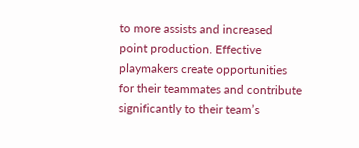to more assists and increased point production. Effective playmakers create opportunities for their teammates and contribute significantly to their team’s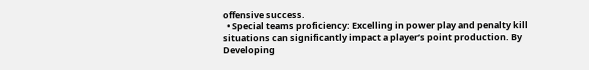offensive success.
  • Special teams proficiency: Excelling in power play and penalty kill situations can significantly impact a player’s point production. By Developing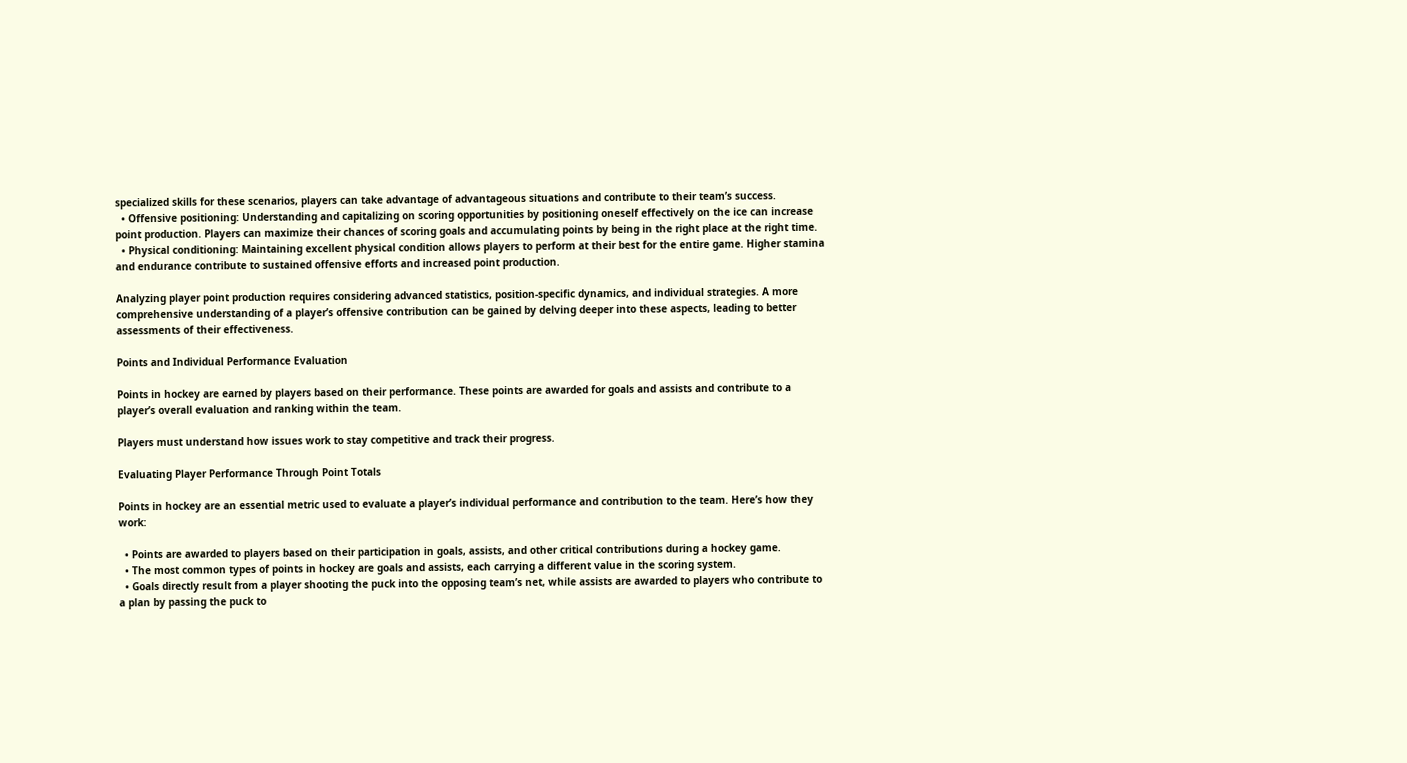specialized skills for these scenarios, players can take advantage of advantageous situations and contribute to their team’s success.
  • Offensive positioning: Understanding and capitalizing on scoring opportunities by positioning oneself effectively on the ice can increase point production. Players can maximize their chances of scoring goals and accumulating points by being in the right place at the right time.
  • Physical conditioning: Maintaining excellent physical condition allows players to perform at their best for the entire game. Higher stamina and endurance contribute to sustained offensive efforts and increased point production.

Analyzing player point production requires considering advanced statistics, position-specific dynamics, and individual strategies. A more comprehensive understanding of a player’s offensive contribution can be gained by delving deeper into these aspects, leading to better assessments of their effectiveness.

Points and Individual Performance Evaluation

Points in hockey are earned by players based on their performance. These points are awarded for goals and assists and contribute to a player’s overall evaluation and ranking within the team.

Players must understand how issues work to stay competitive and track their progress.

Evaluating Player Performance Through Point Totals

Points in hockey are an essential metric used to evaluate a player’s individual performance and contribution to the team. Here’s how they work:

  • Points are awarded to players based on their participation in goals, assists, and other critical contributions during a hockey game.
  • The most common types of points in hockey are goals and assists, each carrying a different value in the scoring system.
  • Goals directly result from a player shooting the puck into the opposing team’s net, while assists are awarded to players who contribute to a plan by passing the puck to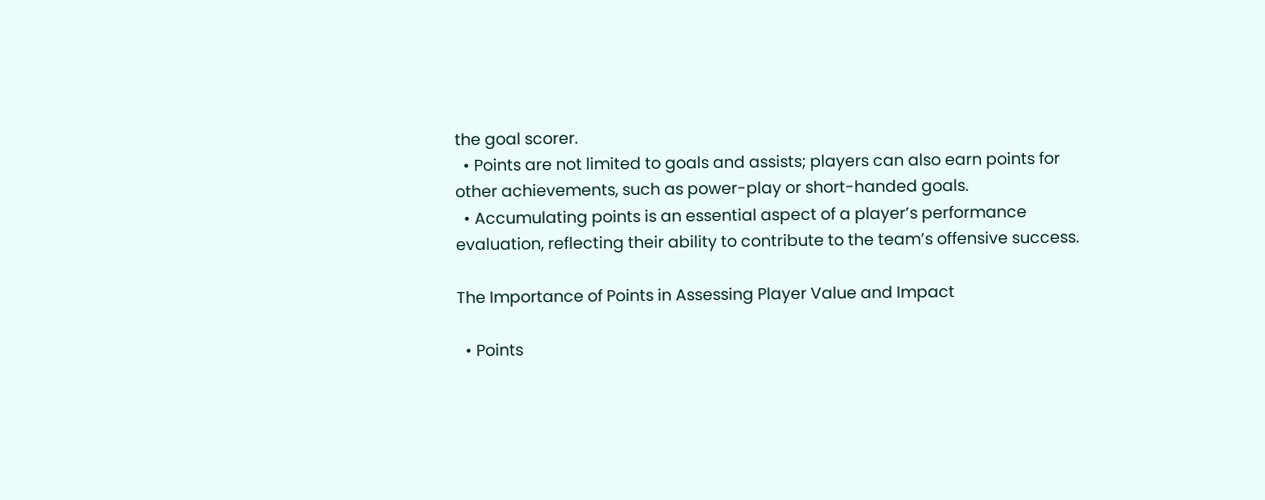the goal scorer.
  • Points are not limited to goals and assists; players can also earn points for other achievements, such as power-play or short-handed goals.
  • Accumulating points is an essential aspect of a player’s performance evaluation, reflecting their ability to contribute to the team’s offensive success.

The Importance of Points in Assessing Player Value and Impact

  • Points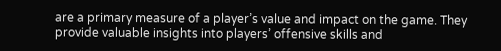are a primary measure of a player’s value and impact on the game. They provide valuable insights into players’ offensive skills and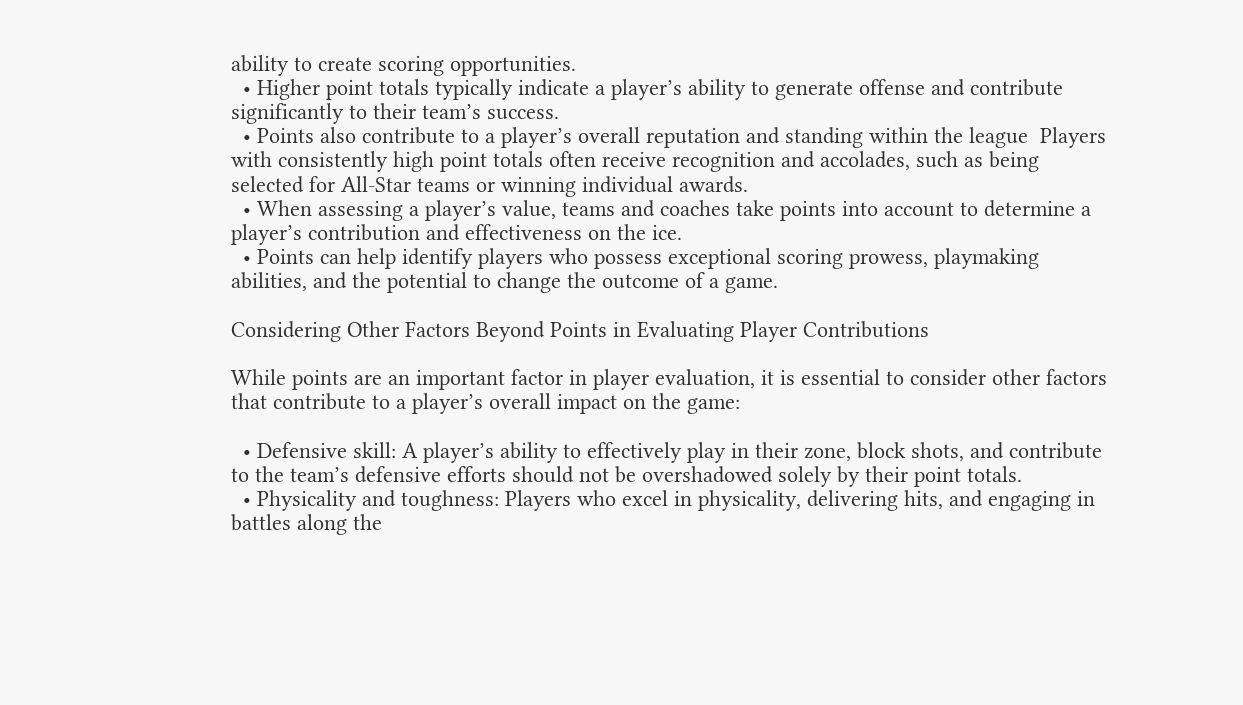ability to create scoring opportunities.
  • Higher point totals typically indicate a player’s ability to generate offense and contribute significantly to their team’s success.
  • Points also contribute to a player’s overall reputation and standing within the league  Players with consistently high point totals often receive recognition and accolades, such as being selected for All-Star teams or winning individual awards.
  • When assessing a player’s value, teams and coaches take points into account to determine a player’s contribution and effectiveness on the ice.
  • Points can help identify players who possess exceptional scoring prowess, playmaking abilities, and the potential to change the outcome of a game.

Considering Other Factors Beyond Points in Evaluating Player Contributions

While points are an important factor in player evaluation, it is essential to consider other factors that contribute to a player’s overall impact on the game:

  • Defensive skill: A player’s ability to effectively play in their zone, block shots, and contribute to the team’s defensive efforts should not be overshadowed solely by their point totals.
  • Physicality and toughness: Players who excel in physicality, delivering hits, and engaging in battles along the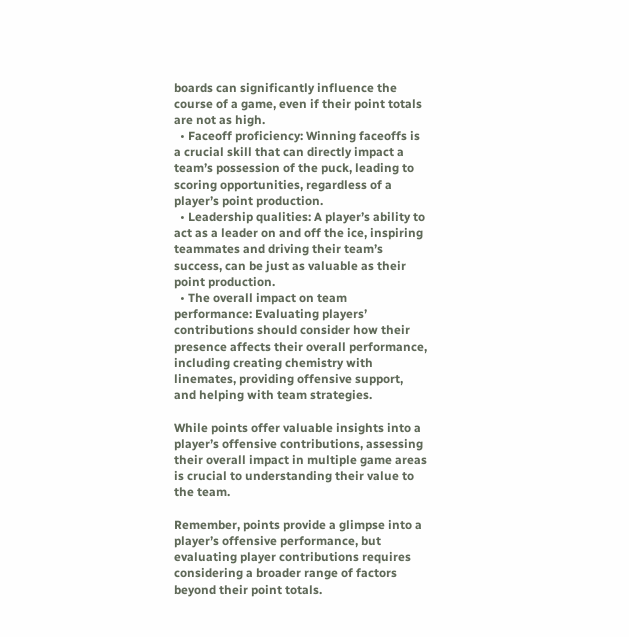boards can significantly influence the course of a game, even if their point totals are not as high.
  • Faceoff proficiency: Winning faceoffs is a crucial skill that can directly impact a team’s possession of the puck, leading to scoring opportunities, regardless of a player’s point production.
  • Leadership qualities: A player’s ability to act as a leader on and off the ice, inspiring teammates and driving their team’s success, can be just as valuable as their point production.
  • The overall impact on team performance: Evaluating players’ contributions should consider how their presence affects their overall performance, including creating chemistry with linemates, providing offensive support, and helping with team strategies.

While points offer valuable insights into a player’s offensive contributions, assessing their overall impact in multiple game areas is crucial to understanding their value to the team.

Remember, points provide a glimpse into a player’s offensive performance, but evaluating player contributions requires considering a broader range of factors beyond their point totals.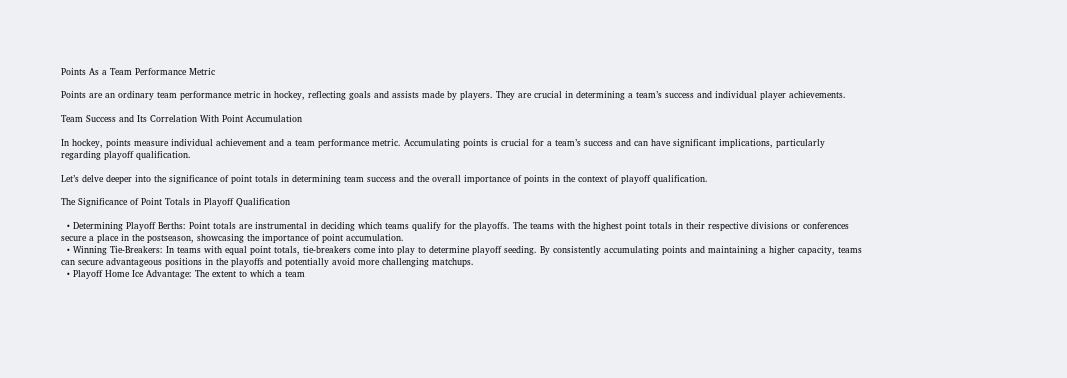Points As a Team Performance Metric

Points are an ordinary team performance metric in hockey, reflecting goals and assists made by players. They are crucial in determining a team’s success and individual player achievements.

Team Success and Its Correlation With Point Accumulation

In hockey, points measure individual achievement and a team performance metric. Accumulating points is crucial for a team’s success and can have significant implications, particularly regarding playoff qualification.

Let’s delve deeper into the significance of point totals in determining team success and the overall importance of points in the context of playoff qualification.

The Significance of Point Totals in Playoff Qualification

  • Determining Playoff Berths: Point totals are instrumental in deciding which teams qualify for the playoffs. The teams with the highest point totals in their respective divisions or conferences secure a place in the postseason, showcasing the importance of point accumulation.
  • Winning Tie-Breakers: In teams with equal point totals, tie-breakers come into play to determine playoff seeding. By consistently accumulating points and maintaining a higher capacity, teams can secure advantageous positions in the playoffs and potentially avoid more challenging matchups.
  • Playoff Home Ice Advantage: The extent to which a team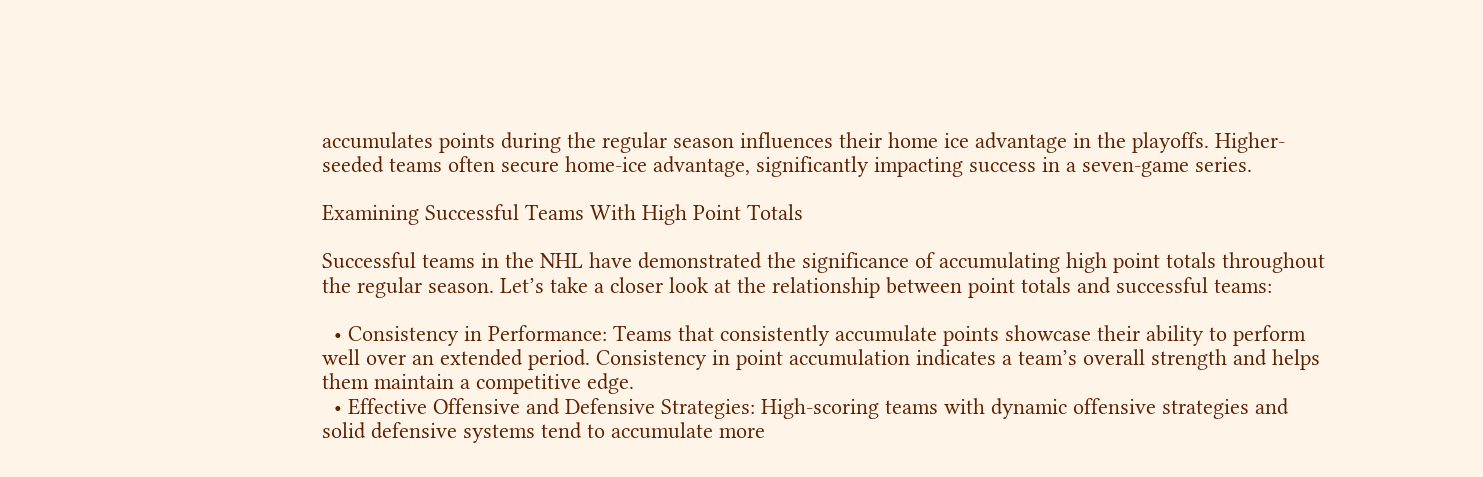accumulates points during the regular season influences their home ice advantage in the playoffs. Higher-seeded teams often secure home-ice advantage, significantly impacting success in a seven-game series.

Examining Successful Teams With High Point Totals

Successful teams in the NHL have demonstrated the significance of accumulating high point totals throughout the regular season. Let’s take a closer look at the relationship between point totals and successful teams:

  • Consistency in Performance: Teams that consistently accumulate points showcase their ability to perform well over an extended period. Consistency in point accumulation indicates a team’s overall strength and helps them maintain a competitive edge.
  • Effective Offensive and Defensive Strategies: High-scoring teams with dynamic offensive strategies and solid defensive systems tend to accumulate more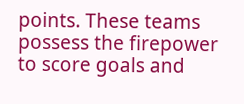points. These teams possess the firepower to score goals and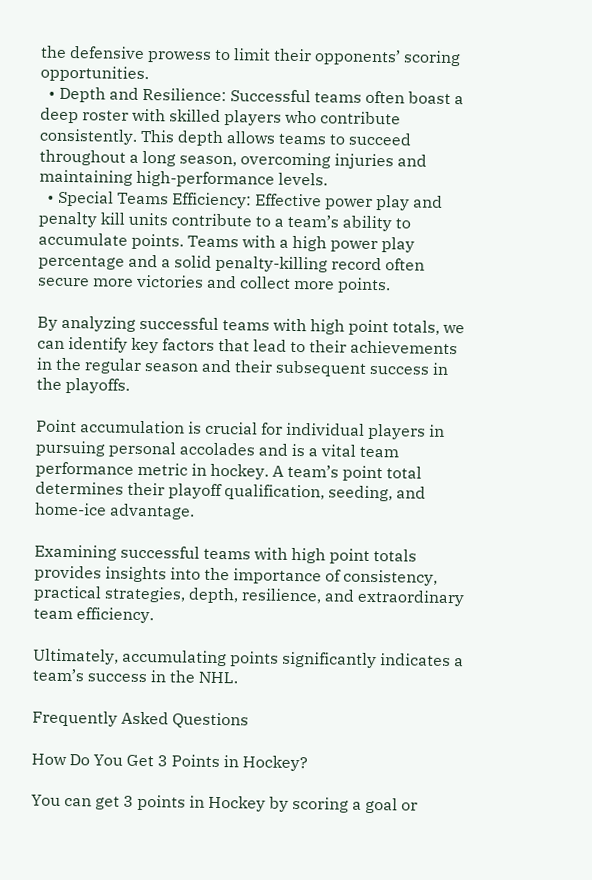the defensive prowess to limit their opponents’ scoring opportunities.
  • Depth and Resilience: Successful teams often boast a deep roster with skilled players who contribute consistently. This depth allows teams to succeed throughout a long season, overcoming injuries and maintaining high-performance levels.
  • Special Teams Efficiency: Effective power play and penalty kill units contribute to a team’s ability to accumulate points. Teams with a high power play percentage and a solid penalty-killing record often secure more victories and collect more points.

By analyzing successful teams with high point totals, we can identify key factors that lead to their achievements in the regular season and their subsequent success in the playoffs.

Point accumulation is crucial for individual players in pursuing personal accolades and is a vital team performance metric in hockey. A team’s point total determines their playoff qualification, seeding, and home-ice advantage.

Examining successful teams with high point totals provides insights into the importance of consistency, practical strategies, depth, resilience, and extraordinary team efficiency.

Ultimately, accumulating points significantly indicates a team’s success in the NHL.

Frequently Asked Questions

How Do You Get 3 Points in Hockey?

You can get 3 points in Hockey by scoring a goal or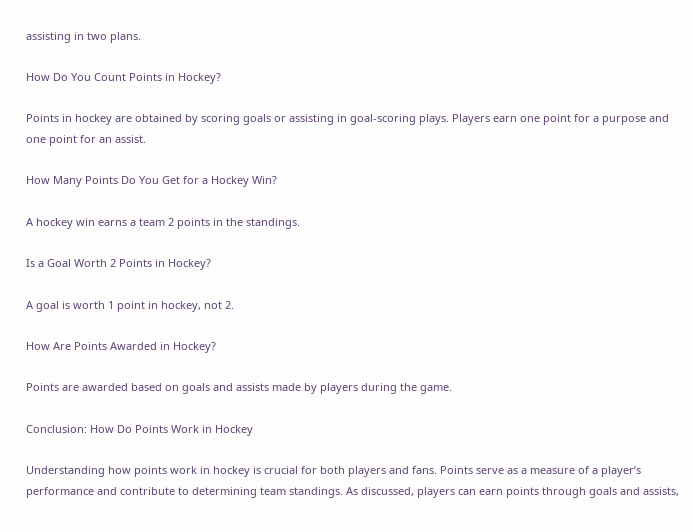assisting in two plans.

How Do You Count Points in Hockey?

Points in hockey are obtained by scoring goals or assisting in goal-scoring plays. Players earn one point for a purpose and one point for an assist.

How Many Points Do You Get for a Hockey Win?

A hockey win earns a team 2 points in the standings.

Is a Goal Worth 2 Points in Hockey?

A goal is worth 1 point in hockey, not 2.

How Are Points Awarded in Hockey?

Points are awarded based on goals and assists made by players during the game.

Conclusion: How Do Points Work in Hockey

Understanding how points work in hockey is crucial for both players and fans. Points serve as a measure of a player’s performance and contribute to determining team standings. As discussed, players can earn points through goals and assists,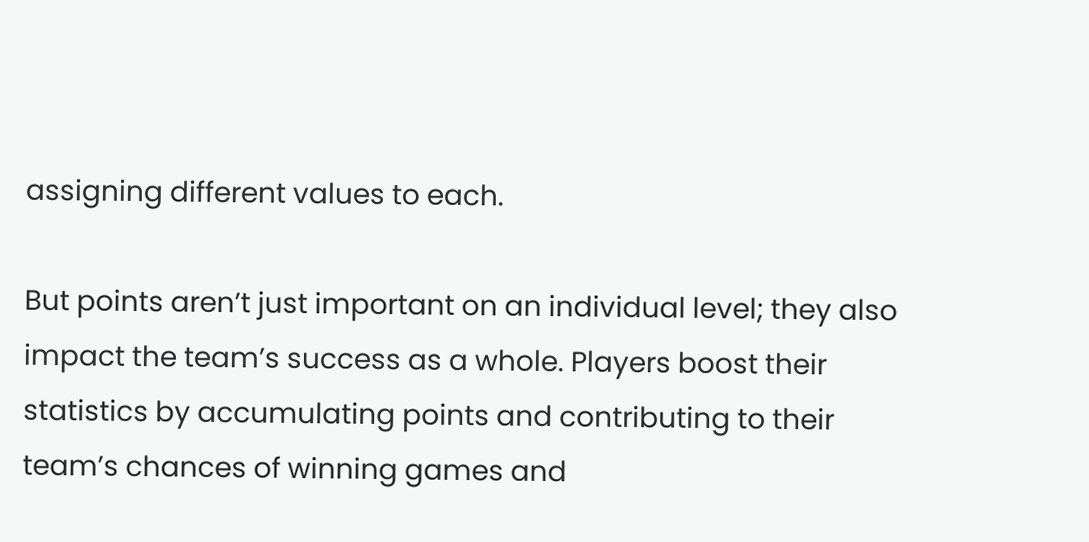assigning different values to each.

But points aren’t just important on an individual level; they also impact the team’s success as a whole. Players boost their statistics by accumulating points and contributing to their team’s chances of winning games and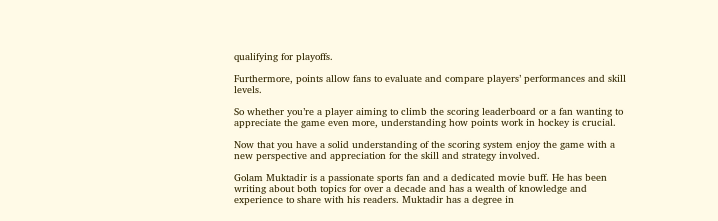qualifying for playoffs.

Furthermore, points allow fans to evaluate and compare players’ performances and skill levels.

So whether you’re a player aiming to climb the scoring leaderboard or a fan wanting to appreciate the game even more, understanding how points work in hockey is crucial.

Now that you have a solid understanding of the scoring system enjoy the game with a new perspective and appreciation for the skill and strategy involved.

Golam Muktadir is a passionate sports fan and a dedicated movie buff. He has been writing about both topics for over a decade and has a wealth of knowledge and experience to share with his readers. Muktadir has a degree in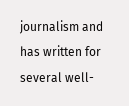journalism and has written for several well-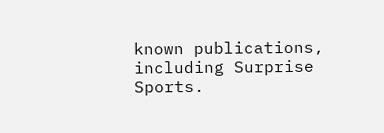known publications, including Surprise Sports.